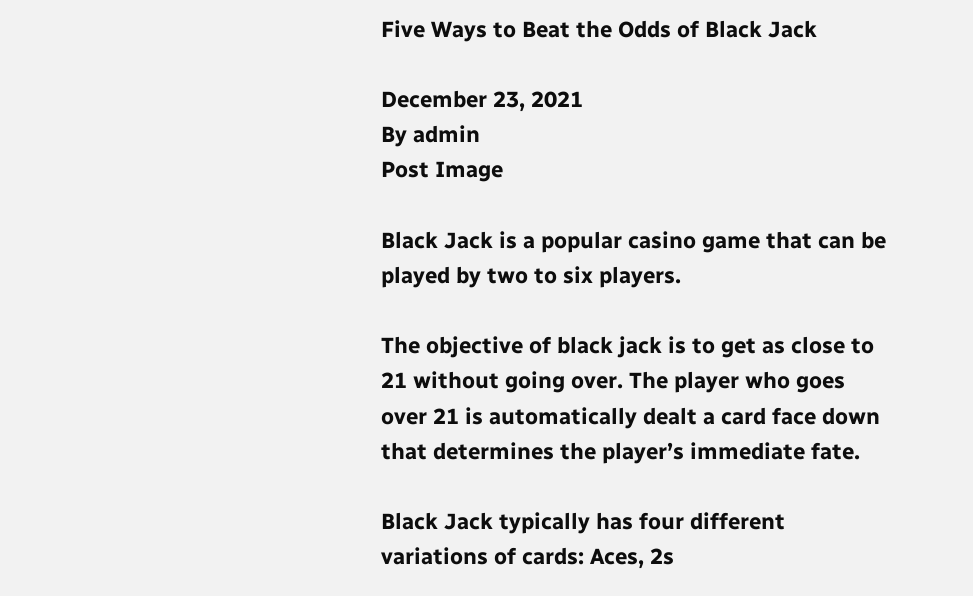Five Ways to Beat the Odds of Black Jack

December 23, 2021
By admin
Post Image

Black Jack is a popular casino game that can be played by two to six players.

The objective of black jack is to get as close to 21 without going over. The player who goes over 21 is automatically dealt a card face down that determines the player’s immediate fate.

Black Jack typically has four different variations of cards: Aces, 2s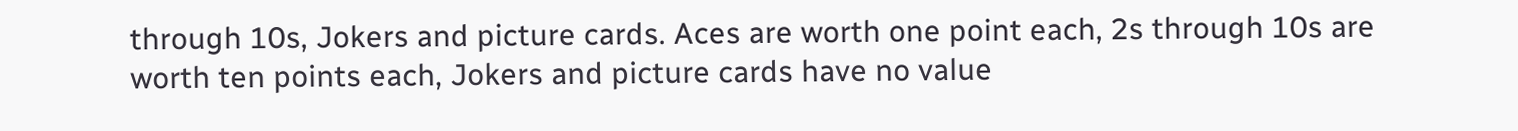through 10s, Jokers and picture cards. Aces are worth one point each, 2s through 10s are worth ten points each, Jokers and picture cards have no value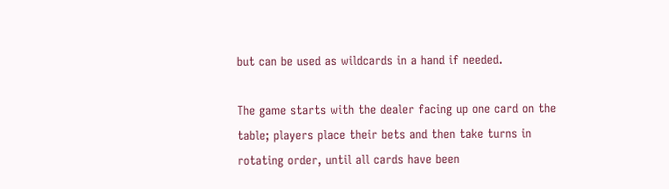but can be used as wildcards in a hand if needed.

The game starts with the dealer facing up one card on the table; players place their bets and then take turns in rotating order, until all cards have been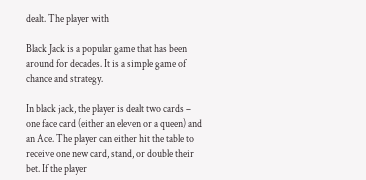dealt. The player with

Black Jack is a popular game that has been around for decades. It is a simple game of chance and strategy.

In black jack, the player is dealt two cards – one face card (either an eleven or a queen) and an Ace. The player can either hit the table to receive one new card, stand, or double their bet. If the player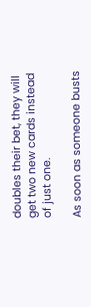doubles their bet, they will get two new cards instead of just one.

As soon as someone busts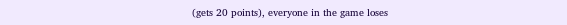(gets 20 points), everyone in the game loses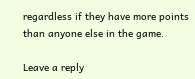regardless if they have more points than anyone else in the game.

Leave a reply